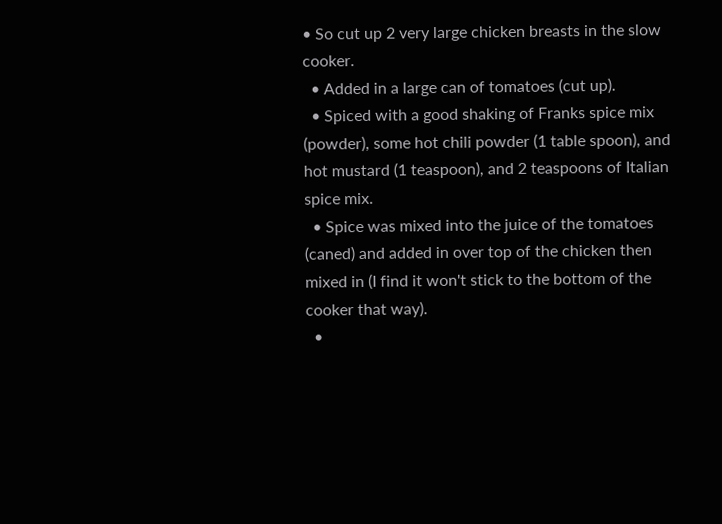• So cut up 2 very large chicken breasts in the slow cooker.
  • Added in a large can of tomatoes (cut up).
  • Spiced with a good shaking of Franks spice mix (powder), some hot chili powder (1 table spoon), and hot mustard (1 teaspoon), and 2 teaspoons of Italian spice mix.
  • Spice was mixed into the juice of the tomatoes (caned) and added in over top of the chicken then mixed in (I find it won't stick to the bottom of the cooker that way).
  •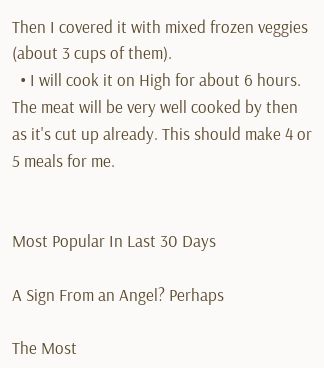Then I covered it with mixed frozen veggies (about 3 cups of them).
  • I will cook it on High for about 6 hours. The meat will be very well cooked by then as it's cut up already. This should make 4 or 5 meals for me.


Most Popular In Last 30 Days

A Sign From an Angel? Perhaps

The Most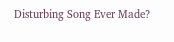Disturbing Song Ever Made?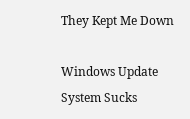They Kept Me Down

Windows Update System Sucks